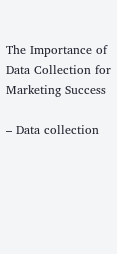The Importance of Data Collection for Marketing Success

– Data collection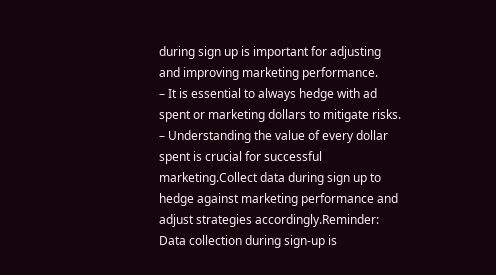during sign up is important for adjusting and improving marketing performance.
– It is essential to always hedge with ad spent or marketing dollars to mitigate risks.
– Understanding the value of every dollar spent is crucial for successful marketing.Collect data during sign up to hedge against marketing performance and adjust strategies accordingly.Reminder: Data collection during sign-up is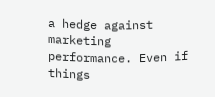a hedge against marketing performance. Even if things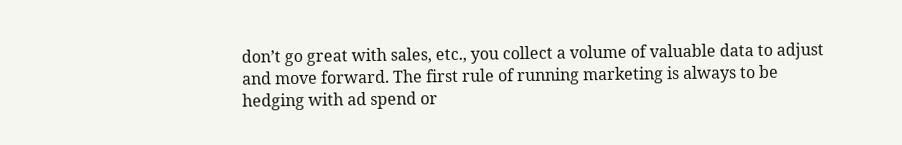don’t go great with sales, etc., you collect a volume of valuable data to adjust and move forward. The first rule of running marketing is always to be hedging with ad spend or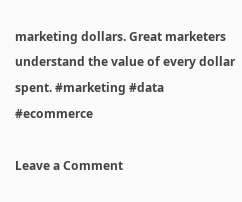marketing dollars. Great marketers understand the value of every dollar spent. #marketing #data #ecommerce

Leave a Comment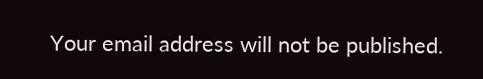Your email address will not be published.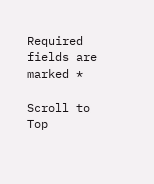Required fields are marked *

Scroll to Top